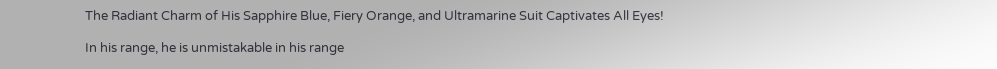The Radiant Charm of His Sapphire Blue, Fiery Orange, and Ultramarine Suit Captivates All Eyes!

In his range, he is unmistakable in his range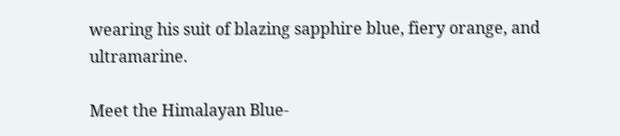wearing his suit of blazing sapphire blue, fiery orange, and ultramarine.

Meet the Himalayan Blue-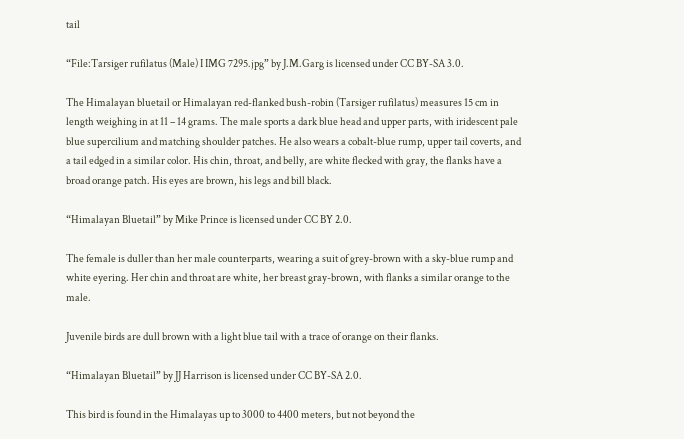tail

“File:Tarsiger rufilatus (Male) I IMG 7295.jpg” by J.M.Garg is licensed under CC BY-SA 3.0.

The Himalayan bluetail or Himalayan red-flanked bush-robin (Tarsiger rufilatus) measures 15 cm in length weighing in at 11 – 14 grams. The male sports a dark blue head and upper parts, with iridescent pale blue supercilium and matching shoulder patches. He also wears a cobalt-blue rump, upper tail coverts, and a tail edged in a similar color. His chin, throat, and belly, are white flecked with gray, the flanks have a broad orange patch. His eyes are brown, his legs and bill black.

“Himalayan Bluetail” by Mike Prince is licensed under CC BY 2.0.

The female is duller than her male counterparts, wearing a suit of grey-brown with a sky-blue rump and white eyering. Her chin and throat are white, her breast gray-brown, with flanks a similar orange to the male.

Juvenile birds are dull brown with a light blue tail with a trace of orange on their flanks.

“Himalayan Bluetail” by JJ Harrison is licensed under CC BY-SA 2.0.

This bird is found in the Himalayas up to 3000 to 4400 meters, but not beyond the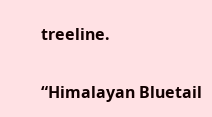treeline.

“Himalayan Bluetail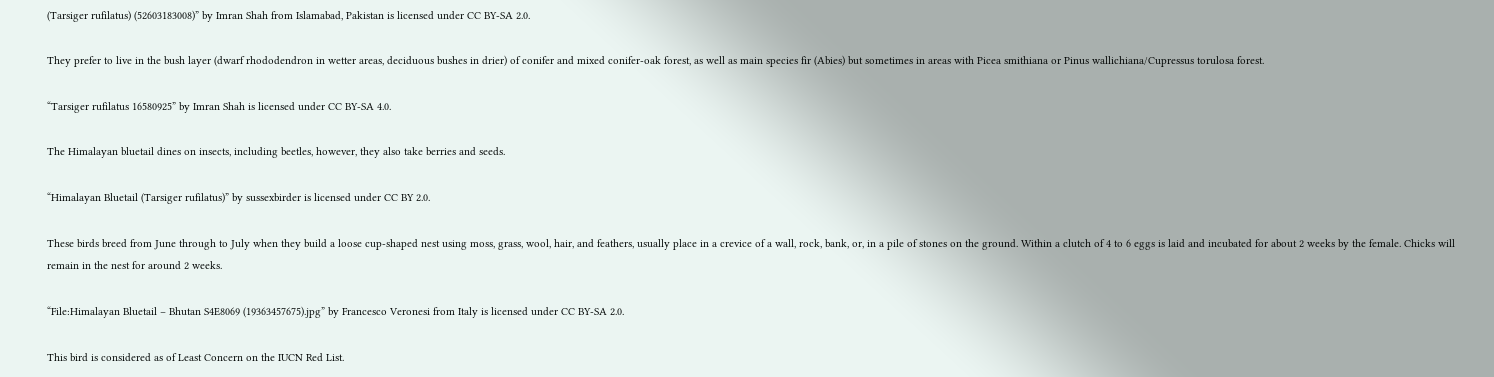(Tarsiger rufilatus) (52603183008)” by Imran Shah from Islamabad, Pakistan is licensed under CC BY-SA 2.0.

They prefer to live in the bush layer (dwarf rhododendron in wetter areas, deciduous bushes in drier) of conifer and mixed conifer-oak forest, as well as main species fir (Abies) but sometimes in areas with Picea smithiana or Pinus wallichiana/Cupressus torulosa forest.

“Tarsiger rufilatus 16580925” by Imran Shah is licensed under CC BY-SA 4.0.

The Himalayan bluetail dines on insects, including beetles, however, they also take berries and seeds.

“Himalayan Bluetail (Tarsiger rufilatus)” by sussexbirder is licensed under CC BY 2.0.

These birds breed from June through to July when they build a loose cup-shaped nest using moss, grass, wool, hair, and feathers, usually place in a crevice of a wall, rock, bank, or, in a pile of stones on the ground. Within a clutch of 4 to 6 eggs is laid and incubated for about 2 weeks by the female. Chicks will remain in the nest for around 2 weeks.

“File:Himalayan Bluetail – Bhutan S4E8069 (19363457675).jpg” by Francesco Veronesi from Italy is licensed under CC BY-SA 2.0.

This bird is considered as of Least Concern on the IUCN Red List.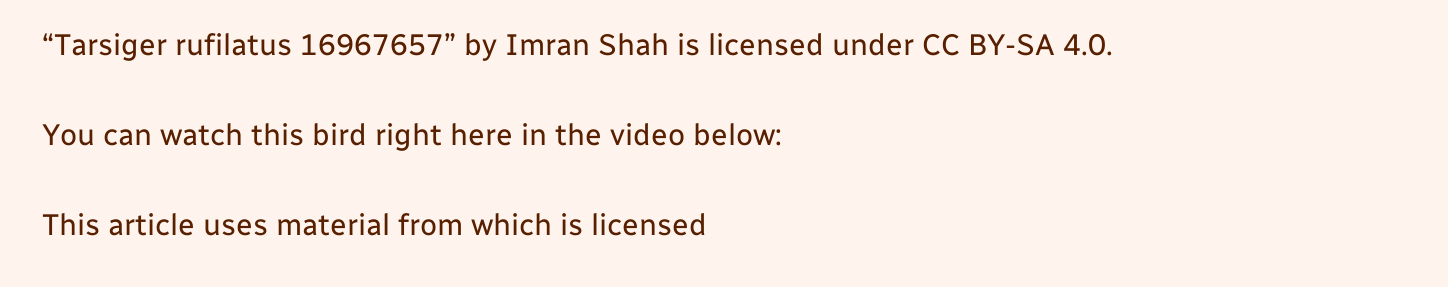“Tarsiger rufilatus 16967657” by Imran Shah is licensed under CC BY-SA 4.0.

You can watch this bird right here in the video below:

This article uses material from which is licensed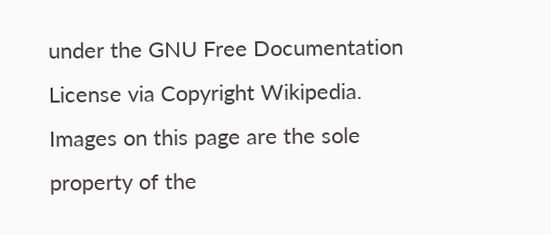under the GNU Free Documentation License via Copyright Wikipedia. Images on this page are the sole property of the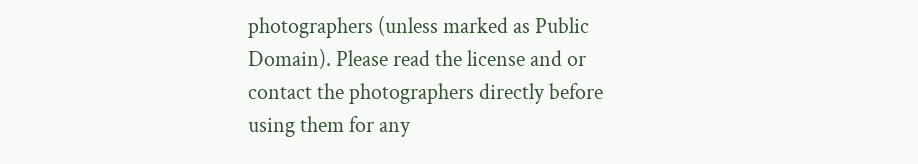photographers (unless marked as Public Domain). Please read the license and or contact the photographers directly before using them for any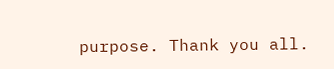purpose. Thank you all.